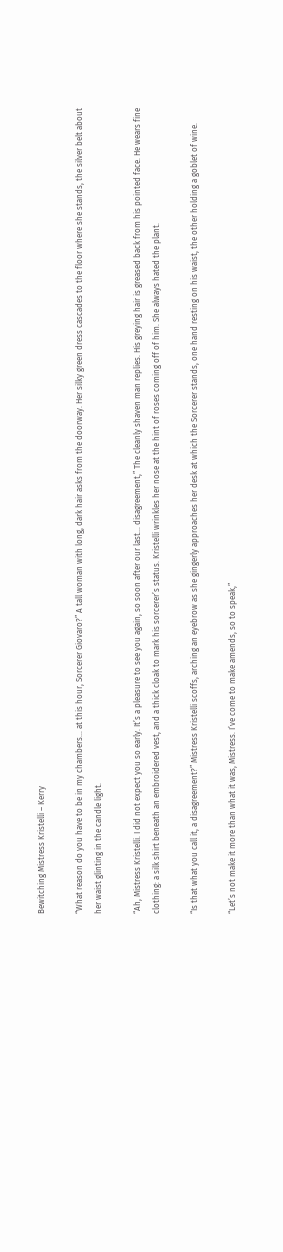Bewitching Mistress Kristelli – Kerry

“What reason do you have to be in my chambers… at this hour, Sorcerer Giovaro?” A tall woman with long, dark hair asks from the doorway. Her silky green dress cascades to the floor where she stands, the silver belt about her waist glinting in the candle light.

“Ah, Mistress Kristelli. I did not expect you so early. It’s a pleasure to see you again, so soon after our last… disagreement,” The cleanly shaven man replies. His greying hair is greased back from his pointed face. He wears fine clothing: a silk shirt beneath an embroidered vest, and a thick cloak to mark his sorcerer’s status. Kristelli wrinkles her nose at the hint of roses coming off of him. She always hated the plant.

“Is that what you call it, a disagreement?” Mistress Kristelli scoffs, arching an eyebrow as she gingerly approaches her desk at which the Sorcerer stands, one hand resting on his waist, the other holding a goblet of wine.

“Let’s not make it more than what it was, Mistress. I’ve come to make amends, so to speak,”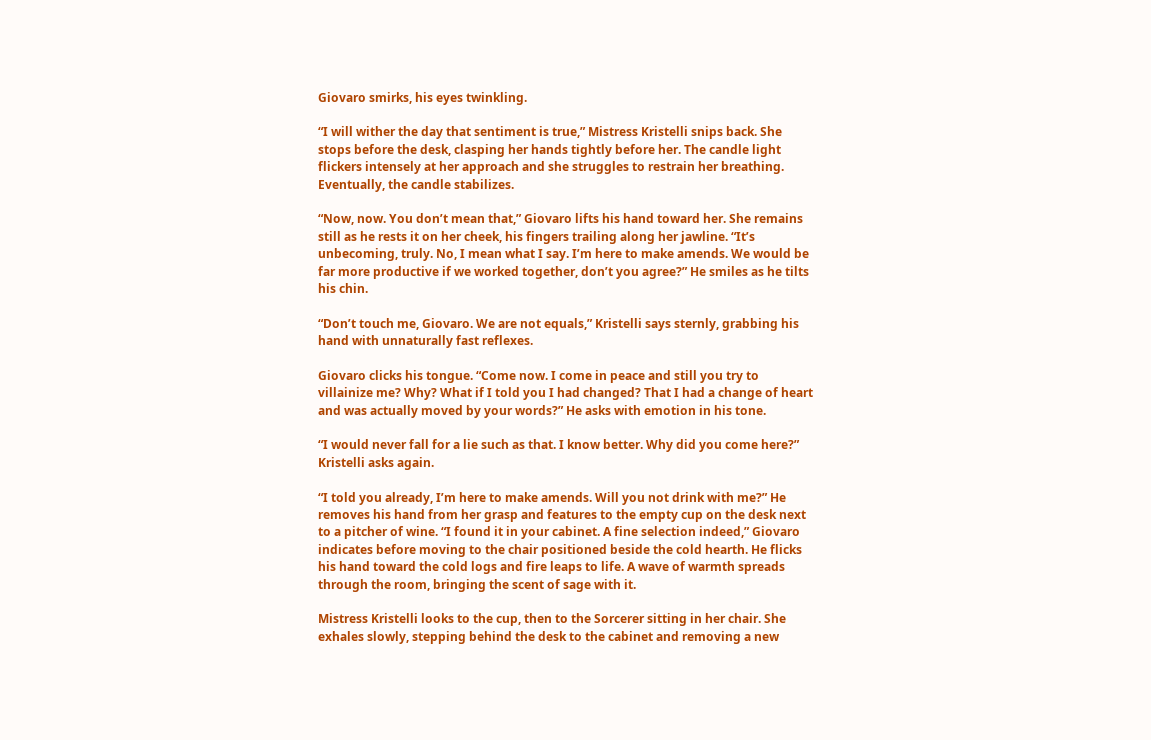Giovaro smirks, his eyes twinkling.

“I will wither the day that sentiment is true,” Mistress Kristelli snips back. She stops before the desk, clasping her hands tightly before her. The candle light flickers intensely at her approach and she struggles to restrain her breathing. Eventually, the candle stabilizes.

“Now, now. You don’t mean that,” Giovaro lifts his hand toward her. She remains still as he rests it on her cheek, his fingers trailing along her jawline. “It’s unbecoming, truly. No, I mean what I say. I’m here to make amends. We would be far more productive if we worked together, don’t you agree?” He smiles as he tilts his chin.

“Don’t touch me, Giovaro. We are not equals,” Kristelli says sternly, grabbing his hand with unnaturally fast reflexes.

Giovaro clicks his tongue. “Come now. I come in peace and still you try to villainize me? Why? What if I told you I had changed? That I had a change of heart and was actually moved by your words?” He asks with emotion in his tone.

“I would never fall for a lie such as that. I know better. Why did you come here?” Kristelli asks again.

“I told you already, I’m here to make amends. Will you not drink with me?” He removes his hand from her grasp and features to the empty cup on the desk next to a pitcher of wine. “I found it in your cabinet. A fine selection indeed,” Giovaro indicates before moving to the chair positioned beside the cold hearth. He flicks his hand toward the cold logs and fire leaps to life. A wave of warmth spreads through the room, bringing the scent of sage with it.

Mistress Kristelli looks to the cup, then to the Sorcerer sitting in her chair. She exhales slowly, stepping behind the desk to the cabinet and removing a new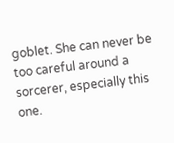goblet. She can never be too careful around a sorcerer, especially this one.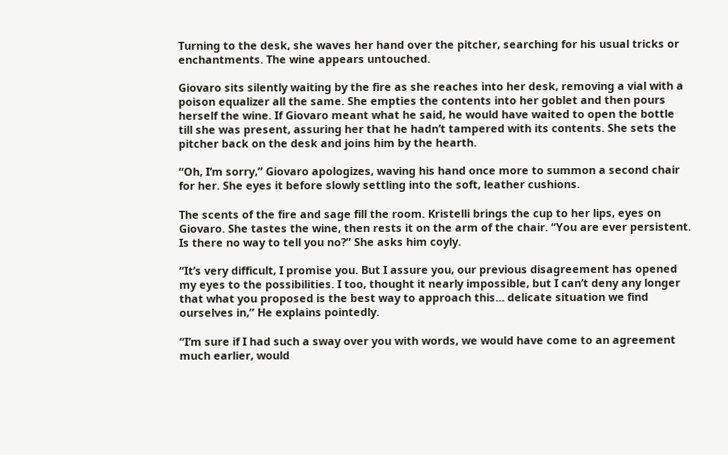Turning to the desk, she waves her hand over the pitcher, searching for his usual tricks or enchantments. The wine appears untouched.

Giovaro sits silently waiting by the fire as she reaches into her desk, removing a vial with a poison equalizer all the same. She empties the contents into her goblet and then pours herself the wine. If Giovaro meant what he said, he would have waited to open the bottle till she was present, assuring her that he hadn’t tampered with its contents. She sets the pitcher back on the desk and joins him by the hearth.

“Oh, I’m sorry,” Giovaro apologizes, waving his hand once more to summon a second chair for her. She eyes it before slowly settling into the soft, leather cushions.

The scents of the fire and sage fill the room. Kristelli brings the cup to her lips, eyes on Giovaro. She tastes the wine, then rests it on the arm of the chair. “You are ever persistent. Is there no way to tell you no?” She asks him coyly.

“It’s very difficult, I promise you. But I assure you, our previous disagreement has opened my eyes to the possibilities. I too, thought it nearly impossible, but I can’t deny any longer that what you proposed is the best way to approach this… delicate situation we find ourselves in,” He explains pointedly.

“I’m sure if I had such a sway over you with words, we would have come to an agreement much earlier, would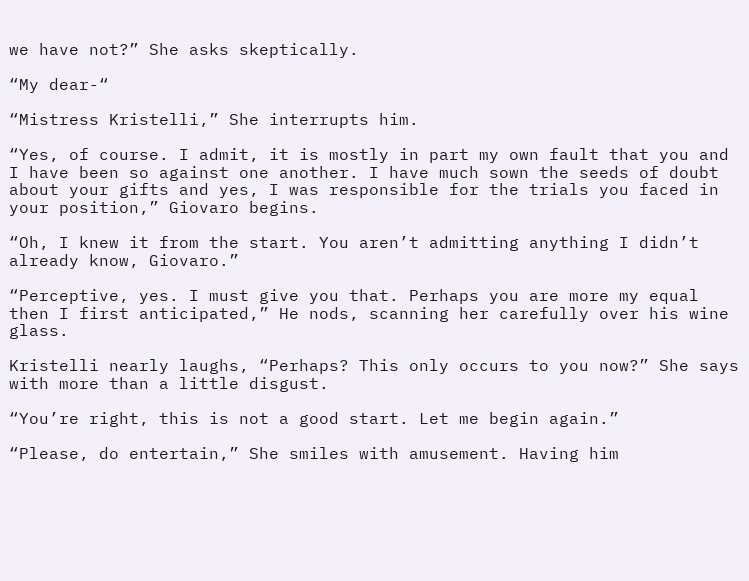we have not?” She asks skeptically.

“My dear-“

“Mistress Kristelli,” She interrupts him.

“Yes, of course. I admit, it is mostly in part my own fault that you and I have been so against one another. I have much sown the seeds of doubt about your gifts and yes, I was responsible for the trials you faced in your position,” Giovaro begins.

“Oh, I knew it from the start. You aren’t admitting anything I didn’t already know, Giovaro.”

“Perceptive, yes. I must give you that. Perhaps you are more my equal then I first anticipated,” He nods, scanning her carefully over his wine glass.

Kristelli nearly laughs, “Perhaps? This only occurs to you now?” She says with more than a little disgust.

“You’re right, this is not a good start. Let me begin again.”

“Please, do entertain,” She smiles with amusement. Having him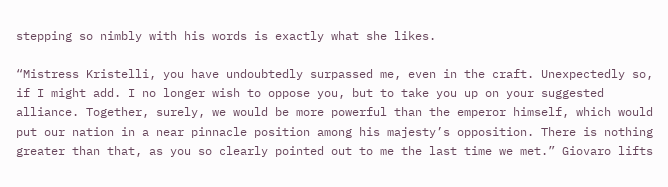stepping so nimbly with his words is exactly what she likes.

“Mistress Kristelli, you have undoubtedly surpassed me, even in the craft. Unexpectedly so, if I might add. I no longer wish to oppose you, but to take you up on your suggested alliance. Together, surely, we would be more powerful than the emperor himself, which would put our nation in a near pinnacle position among his majesty’s opposition. There is nothing greater than that, as you so clearly pointed out to me the last time we met.” Giovaro lifts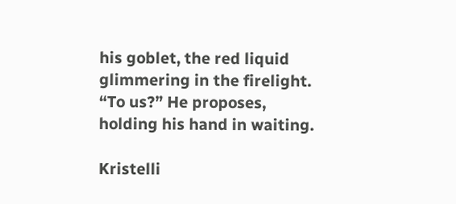his goblet, the red liquid glimmering in the firelight. “To us?” He proposes, holding his hand in waiting.

Kristelli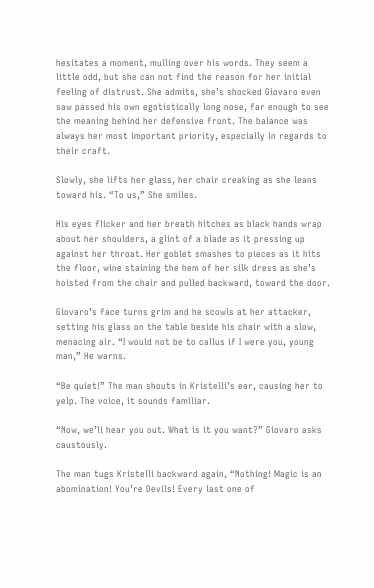hesitates a moment, mulling over his words. They seem a little odd, but she can not find the reason for her initial feeling of distrust. She admits, she’s shocked Giovaro even saw passed his own egotistically long nose, far enough to see the meaning behind her defensive front. The balance was always her most important priority, especially in regards to their craft.

Slowly, she lifts her glass, her chair creaking as she leans toward his. “To us,” She smiles.

His eyes flicker and her breath hitches as black hands wrap about her shoulders, a glint of a blade as it pressing up against her throat. Her goblet smashes to pieces as it hits the floor, wine staining the hem of her silk dress as she’s hoisted from the chair and pulled backward, toward the door.

Giovaro’s face turns grim and he scowls at her attacker, setting his glass on the table beside his chair with a slow, menacing air. “I would not be to callus if I were you, young man,” He warns.

“Be quiet!” The man shouts in Kristelli’s ear, causing her to yelp. The voice, it sounds familiar.

“Now, we’ll hear you out. What is it you want?” Giovaro asks caustously.

The man tugs Kristelli backward again, “Nothing! Magic is an abomination! You’re Devils! Every last one of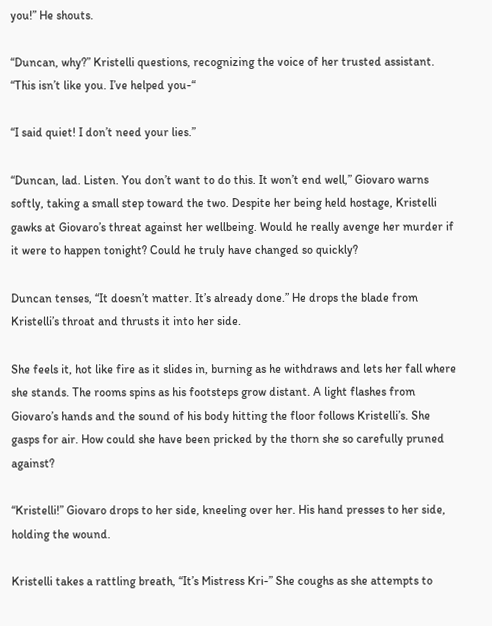you!” He shouts.

“Duncan, why?” Kristelli questions, recognizing the voice of her trusted assistant. “This isn’t like you. I’ve helped you-“

“I said quiet! I don’t need your lies.”

“Duncan, lad. Listen. You don’t want to do this. It won’t end well,” Giovaro warns softly, taking a small step toward the two. Despite her being held hostage, Kristelli gawks at Giovaro’s threat against her wellbeing. Would he really avenge her murder if it were to happen tonight? Could he truly have changed so quickly?

Duncan tenses, “It doesn’t matter. It’s already done.” He drops the blade from Kristelli’s throat and thrusts it into her side.

She feels it, hot like fire as it slides in, burning as he withdraws and lets her fall where she stands. The rooms spins as his footsteps grow distant. A light flashes from Giovaro’s hands and the sound of his body hitting the floor follows Kristelli’s. She gasps for air. How could she have been pricked by the thorn she so carefully pruned against?

“Kristelli!” Giovaro drops to her side, kneeling over her. His hand presses to her side, holding the wound.

Kristelli takes a rattling breath, “It’s Mistress Kri-” She coughs as she attempts to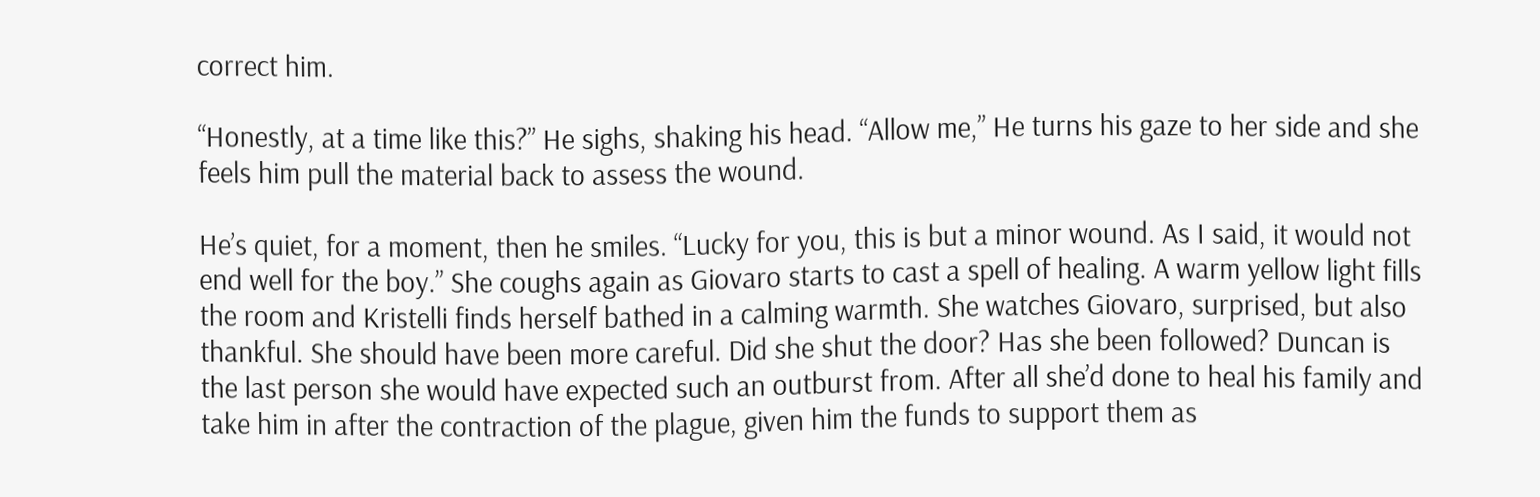correct him.

“Honestly, at a time like this?” He sighs, shaking his head. “Allow me,” He turns his gaze to her side and she feels him pull the material back to assess the wound.

He’s quiet, for a moment, then he smiles. “Lucky for you, this is but a minor wound. As I said, it would not end well for the boy.” She coughs again as Giovaro starts to cast a spell of healing. A warm yellow light fills the room and Kristelli finds herself bathed in a calming warmth. She watches Giovaro, surprised, but also thankful. She should have been more careful. Did she shut the door? Has she been followed? Duncan is the last person she would have expected such an outburst from. After all she’d done to heal his family and take him in after the contraction of the plague, given him the funds to support them as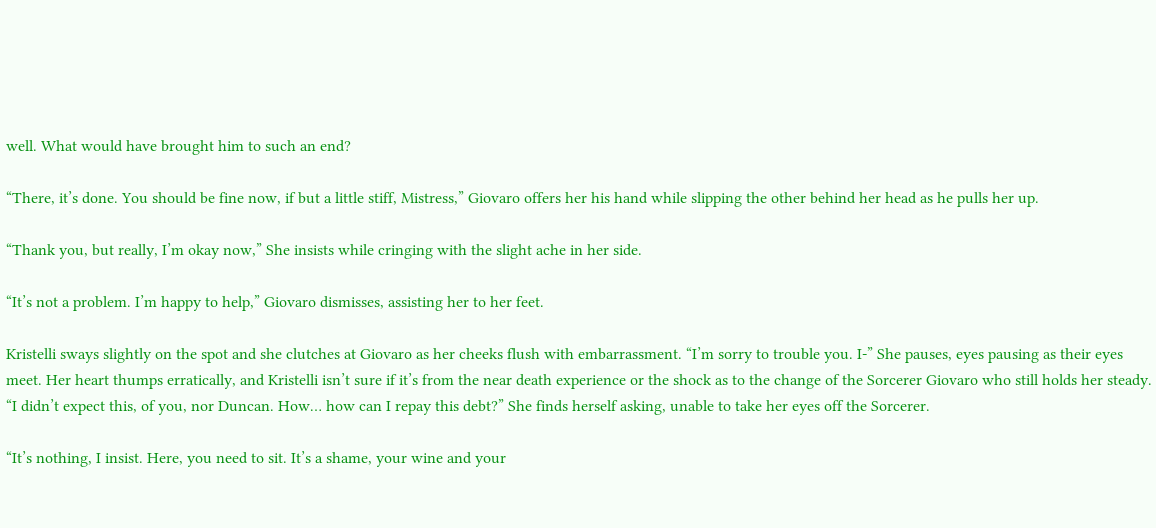well. What would have brought him to such an end?

“There, it’s done. You should be fine now, if but a little stiff, Mistress,” Giovaro offers her his hand while slipping the other behind her head as he pulls her up.

“Thank you, but really, I’m okay now,” She insists while cringing with the slight ache in her side.

“It’s not a problem. I’m happy to help,” Giovaro dismisses, assisting her to her feet.

Kristelli sways slightly on the spot and she clutches at Giovaro as her cheeks flush with embarrassment. “I’m sorry to trouble you. I-” She pauses, eyes pausing as their eyes meet. Her heart thumps erratically, and Kristelli isn’t sure if it’s from the near death experience or the shock as to the change of the Sorcerer Giovaro who still holds her steady. “I didn’t expect this, of you, nor Duncan. How… how can I repay this debt?” She finds herself asking, unable to take her eyes off the Sorcerer.

“It’s nothing, I insist. Here, you need to sit. It’s a shame, your wine and your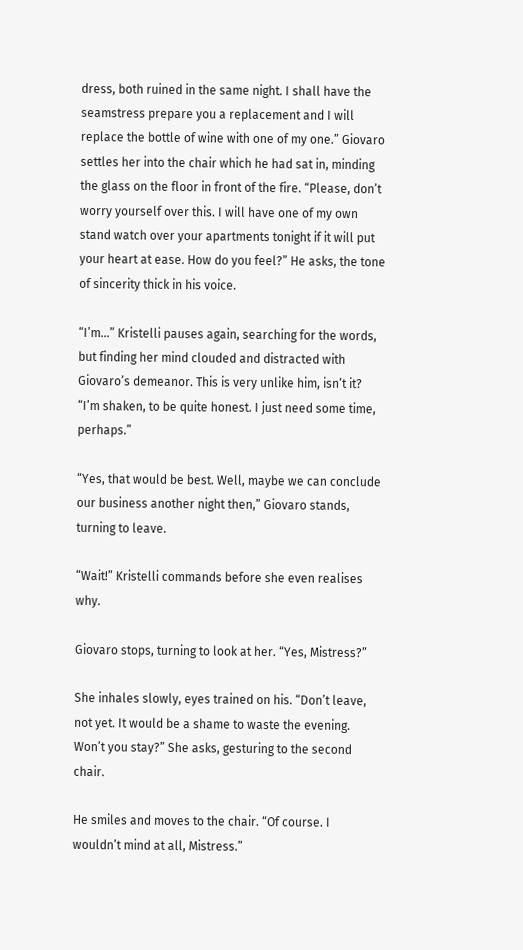dress, both ruined in the same night. I shall have the seamstress prepare you a replacement and I will replace the bottle of wine with one of my one.” Giovaro settles her into the chair which he had sat in, minding the glass on the floor in front of the fire. “Please, don’t worry yourself over this. I will have one of my own stand watch over your apartments tonight if it will put your heart at ease. How do you feel?” He asks, the tone of sincerity thick in his voice.

“I’m…” Kristelli pauses again, searching for the words, but finding her mind clouded and distracted with Giovaro’s demeanor. This is very unlike him, isn’t it? “I’m shaken, to be quite honest. I just need some time, perhaps.”

“Yes, that would be best. Well, maybe we can conclude our business another night then,” Giovaro stands, turning to leave.

“Wait!” Kristelli commands before she even realises why.

Giovaro stops, turning to look at her. “Yes, Mistress?”

She inhales slowly, eyes trained on his. “Don’t leave, not yet. It would be a shame to waste the evening. Won’t you stay?” She asks, gesturing to the second chair.

He smiles and moves to the chair. “Of course. I wouldn’t mind at all, Mistress.”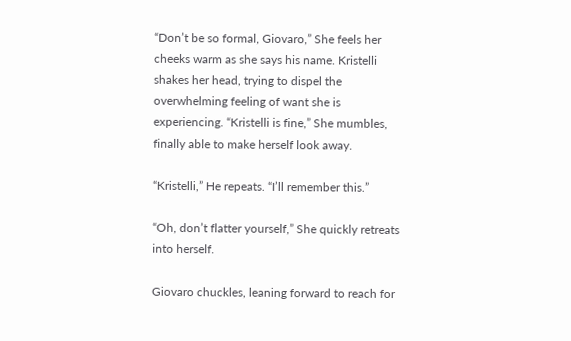“Don’t be so formal, Giovaro,” She feels her cheeks warm as she says his name. Kristelli shakes her head, trying to dispel the overwhelming feeling of want she is experiencing. “Kristelli is fine,” She mumbles, finally able to make herself look away.

“Kristelli,” He repeats. “I’ll remember this.”

“Oh, don’t flatter yourself,” She quickly retreats into herself.

Giovaro chuckles, leaning forward to reach for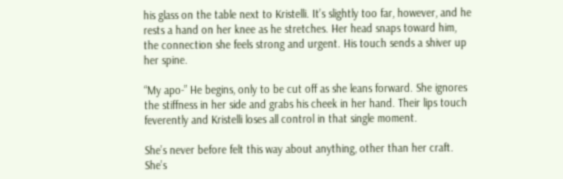his glass on the table next to Kristelli. It’s slightly too far, however, and he rests a hand on her knee as he stretches. Her head snaps toward him, the connection she feels strong and urgent. His touch sends a shiver up her spine.

“My apo-” He begins, only to be cut off as she leans forward. She ignores the stiffness in her side and grabs his cheek in her hand. Their lips touch feverently and Kristelli loses all control in that single moment.

She’s never before felt this way about anything, other than her craft. She’s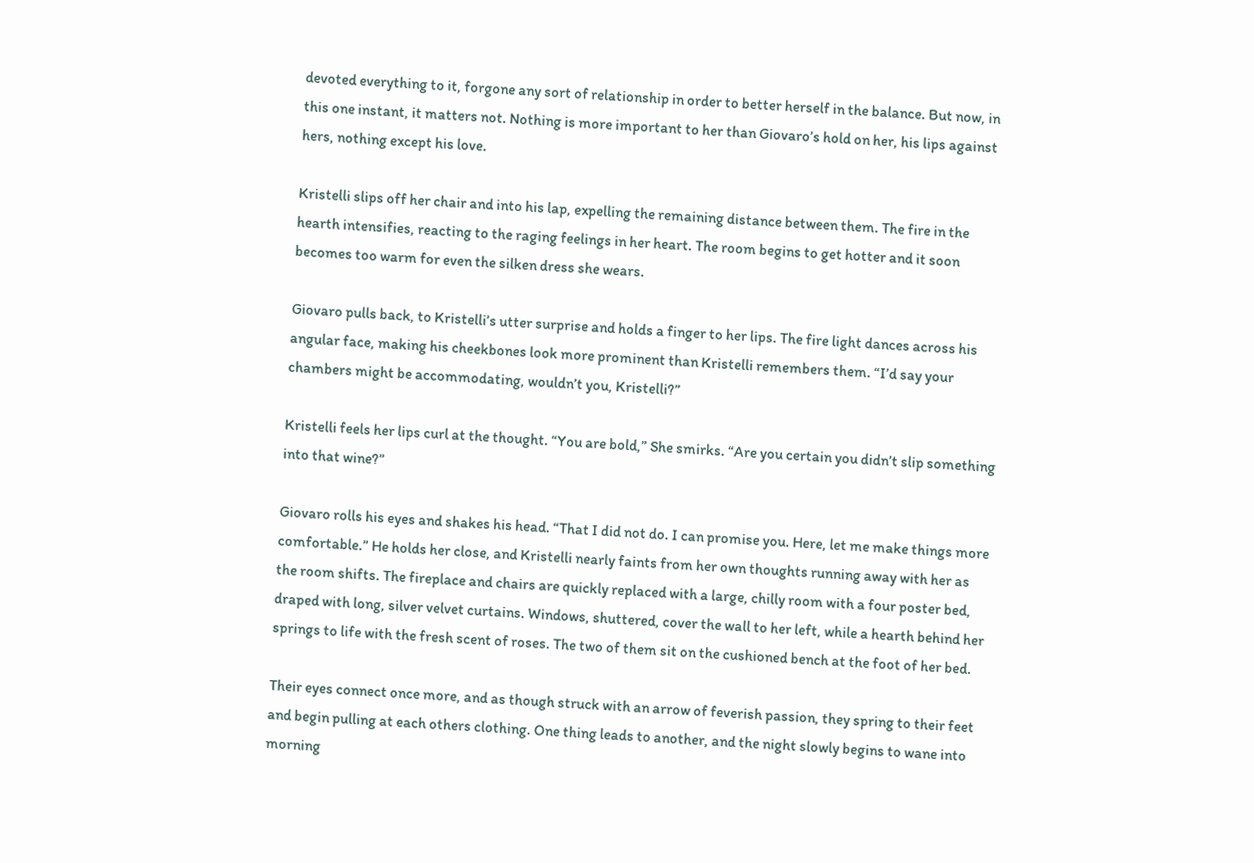devoted everything to it, forgone any sort of relationship in order to better herself in the balance. But now, in this one instant, it matters not. Nothing is more important to her than Giovaro’s hold on her, his lips against hers, nothing except his love.

Kristelli slips off her chair and into his lap, expelling the remaining distance between them. The fire in the hearth intensifies, reacting to the raging feelings in her heart. The room begins to get hotter and it soon becomes too warm for even the silken dress she wears.

Giovaro pulls back, to Kristelli’s utter surprise and holds a finger to her lips. The fire light dances across his angular face, making his cheekbones look more prominent than Kristelli remembers them. “I’d say your chambers might be accommodating, wouldn’t you, Kristelli?”

Kristelli feels her lips curl at the thought. “You are bold,” She smirks. “Are you certain you didn’t slip something into that wine?”

Giovaro rolls his eyes and shakes his head. “That I did not do. I can promise you. Here, let me make things more comfortable.” He holds her close, and Kristelli nearly faints from her own thoughts running away with her as the room shifts. The fireplace and chairs are quickly replaced with a large, chilly room with a four poster bed, draped with long, silver velvet curtains. Windows, shuttered, cover the wall to her left, while a hearth behind her springs to life with the fresh scent of roses. The two of them sit on the cushioned bench at the foot of her bed.

Their eyes connect once more, and as though struck with an arrow of feverish passion, they spring to their feet and begin pulling at each others clothing. One thing leads to another, and the night slowly begins to wane into morning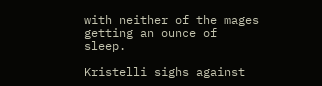with neither of the mages getting an ounce of sleep.

Kristelli sighs against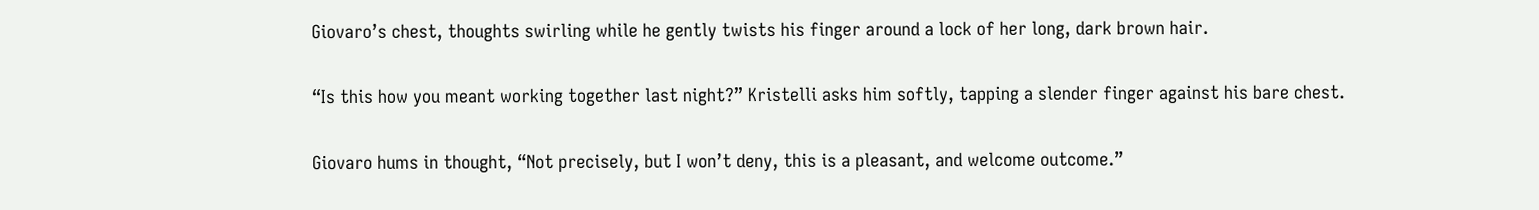Giovaro’s chest, thoughts swirling while he gently twists his finger around a lock of her long, dark brown hair.

“Is this how you meant working together last night?” Kristelli asks him softly, tapping a slender finger against his bare chest.

Giovaro hums in thought, “Not precisely, but I won’t deny, this is a pleasant, and welcome outcome.”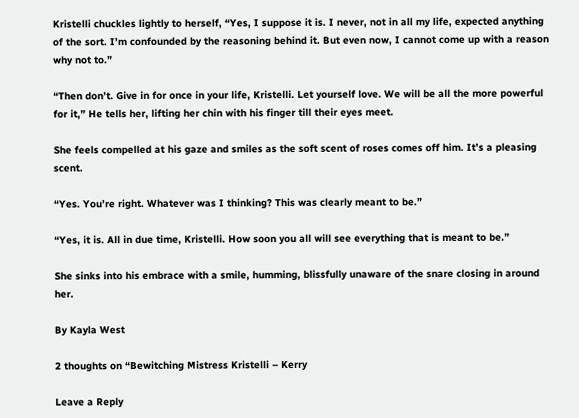Kristelli chuckles lightly to herself, “Yes, I suppose it is. I never, not in all my life, expected anything of the sort. I’m confounded by the reasoning behind it. But even now, I cannot come up with a reason why not to.”

“Then don’t. Give in for once in your life, Kristelli. Let yourself love. We will be all the more powerful for it,” He tells her, lifting her chin with his finger till their eyes meet.

She feels compelled at his gaze and smiles as the soft scent of roses comes off him. It’s a pleasing scent.

“Yes. You’re right. Whatever was I thinking? This was clearly meant to be.”

“Yes, it is. All in due time, Kristelli. How soon you all will see everything that is meant to be.”

She sinks into his embrace with a smile, humming, blissfully unaware of the snare closing in around her.

By Kayla West

2 thoughts on “Bewitching Mistress Kristelli – Kerry

Leave a Reply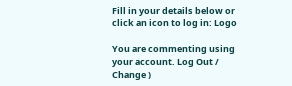Fill in your details below or click an icon to log in: Logo

You are commenting using your account. Log Out /  Change )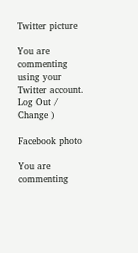Twitter picture

You are commenting using your Twitter account. Log Out /  Change )

Facebook photo

You are commenting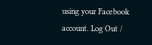using your Facebook account. Log Out /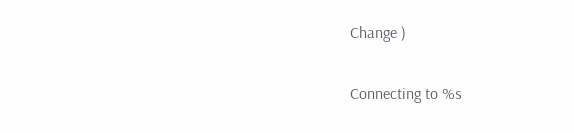Change )

Connecting to %s